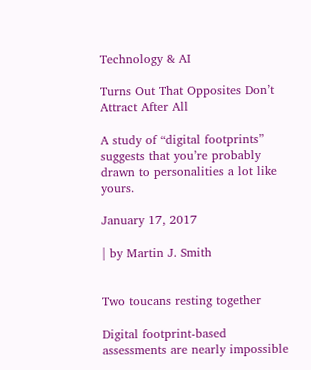Technology & AI

Turns Out That Opposites Don’t Attract After All

A study of “digital footprints” suggests that you’re probably drawn to personalities a lot like yours.

January 17, 2017

| by Martin J. Smith


Two toucans resting together

Digital footprint-based assessments are nearly impossible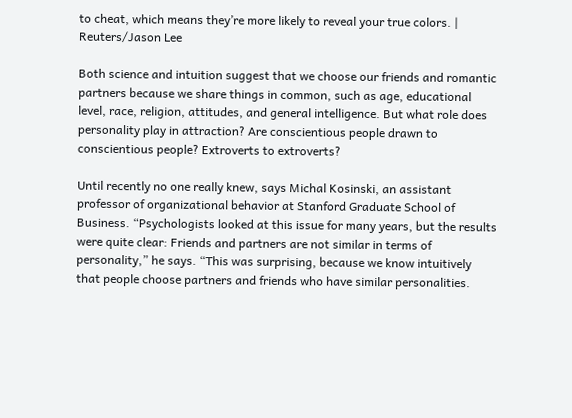to cheat, which means they’re more likely to reveal your true colors. | Reuters/Jason Lee

Both science and intuition suggest that we choose our friends and romantic partners because we share things in common, such as age, educational level, race, religion, attitudes, and general intelligence. But what role does personality play in attraction? Are conscientious people drawn to conscientious people? Extroverts to extroverts?

Until recently no one really knew, says Michal Kosinski, an assistant professor of organizational behavior at Stanford Graduate School of Business. “Psychologists looked at this issue for many years, but the results were quite clear: Friends and partners are not similar in terms of personality,” he says. “This was surprising, because we know intuitively that people choose partners and friends who have similar personalities.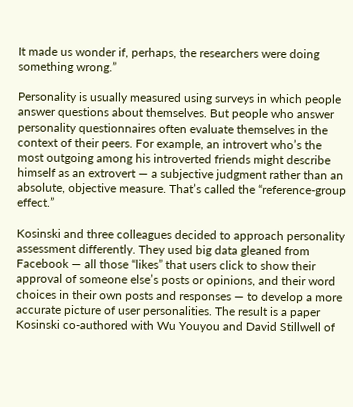It made us wonder if, perhaps, the researchers were doing something wrong.”

Personality is usually measured using surveys in which people answer questions about themselves. But people who answer personality questionnaires often evaluate themselves in the context of their peers. For example, an introvert who’s the most outgoing among his introverted friends might describe himself as an extrovert — a subjective judgment rather than an absolute, objective measure. That’s called the “reference-group effect.”

Kosinski and three colleagues decided to approach personality assessment differently. They used big data gleaned from Facebook — all those “likes” that users click to show their approval of someone else’s posts or opinions, and their word choices in their own posts and responses — to develop a more accurate picture of user personalities. The result is a paper Kosinski co-authored with Wu Youyou and David Stillwell of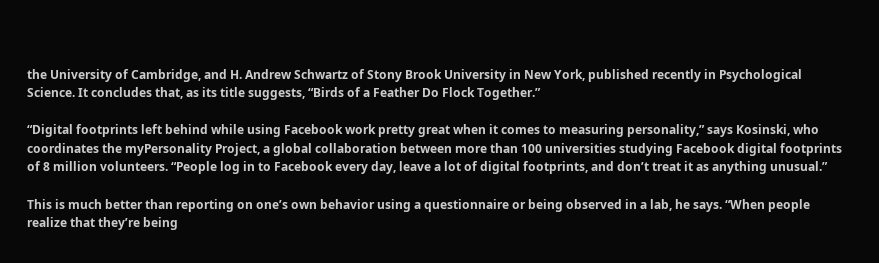the University of Cambridge, and H. Andrew Schwartz of Stony Brook University in New York, published recently in Psychological Science. It concludes that, as its title suggests, “Birds of a Feather Do Flock Together.”

“Digital footprints left behind while using Facebook work pretty great when it comes to measuring personality,” says Kosinski, who coordinates the myPersonality Project, a global collaboration between more than 100 universities studying Facebook digital footprints of 8 million volunteers. “People log in to Facebook every day, leave a lot of digital footprints, and don’t treat it as anything unusual.”

This is much better than reporting on one’s own behavior using a questionnaire or being observed in a lab, he says. “When people realize that they’re being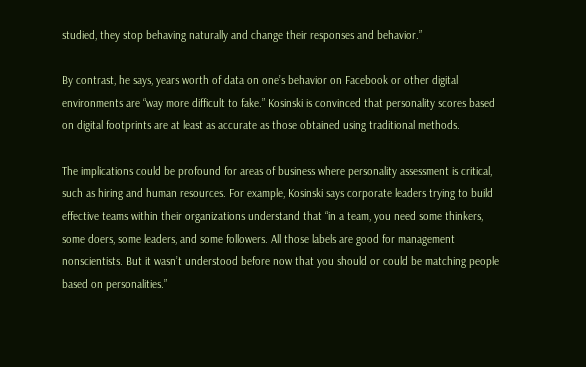studied, they stop behaving naturally and change their responses and behavior.”

By contrast, he says, years worth of data on one’s behavior on Facebook or other digital environments are “way more difficult to fake.” Kosinski is convinced that personality scores based on digital footprints are at least as accurate as those obtained using traditional methods.

The implications could be profound for areas of business where personality assessment is critical, such as hiring and human resources. For example, Kosinski says corporate leaders trying to build effective teams within their organizations understand that “in a team, you need some thinkers, some doers, some leaders, and some followers. All those labels are good for management nonscientists. But it wasn’t understood before now that you should or could be matching people based on personalities.”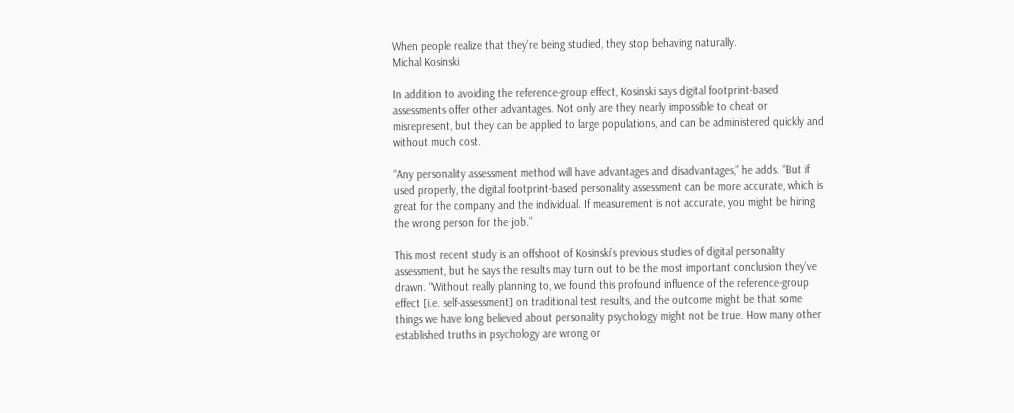When people realize that they’re being studied, they stop behaving naturally.
Michal Kosinski

In addition to avoiding the reference-group effect, Kosinski says digital footprint-based assessments offer other advantages. Not only are they nearly impossible to cheat or misrepresent, but they can be applied to large populations, and can be administered quickly and without much cost.

“Any personality assessment method will have advantages and disadvantages,” he adds. “But if used properly, the digital footprint-based personality assessment can be more accurate, which is great for the company and the individual. If measurement is not accurate, you might be hiring the wrong person for the job.”

This most recent study is an offshoot of Kosinski’s previous studies of digital personality assessment, but he says the results may turn out to be the most important conclusion they’ve drawn. “Without really planning to, we found this profound influence of the reference-group effect [i.e. self-assessment] on traditional test results, and the outcome might be that some things we have long believed about personality psychology might not be true. How many other established truths in psychology are wrong or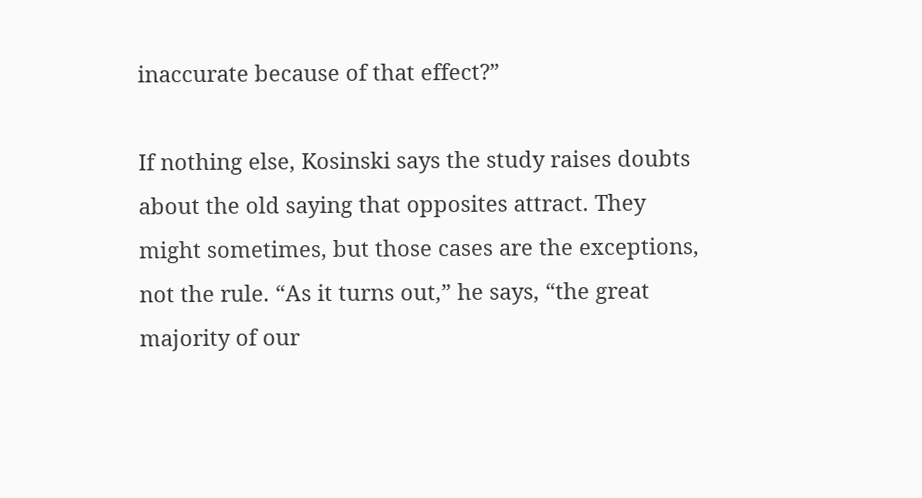inaccurate because of that effect?”

If nothing else, Kosinski says the study raises doubts about the old saying that opposites attract. They might sometimes, but those cases are the exceptions, not the rule. “As it turns out,” he says, “the great majority of our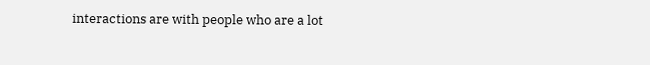interactions are with people who are a lot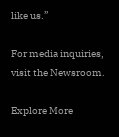like us.”

For media inquiries, visit the Newsroom.

Explore More